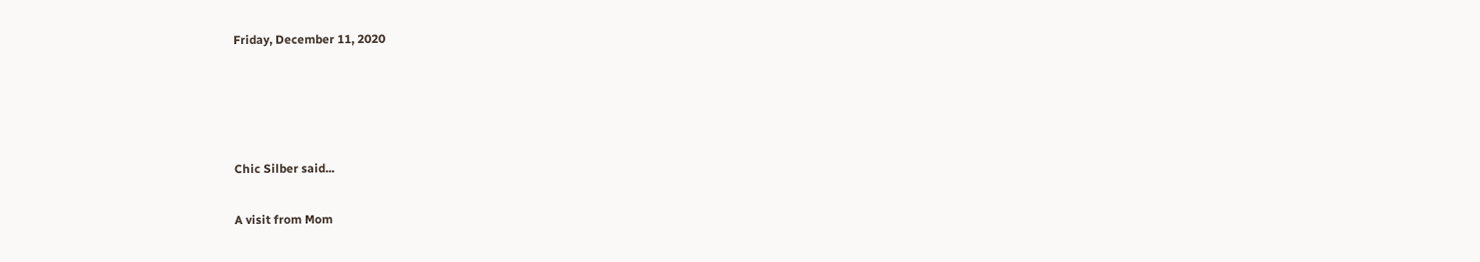Friday, December 11, 2020




Chic Silber said...

A visit from Mom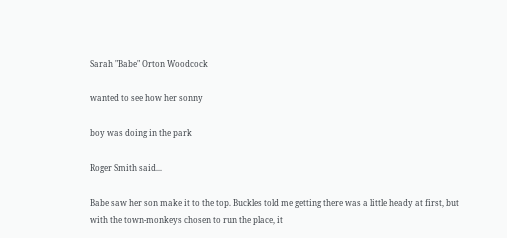Sarah "Babe" Orton Woodcock

wanted to see how her sonny

boy was doing in the park

Roger Smith said...

Babe saw her son make it to the top. Buckles told me getting there was a little heady at first, but with the town-monkeys chosen to run the place, it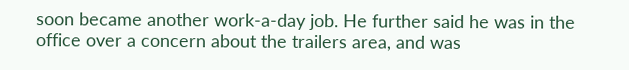soon became another work-a-day job. He further said he was in the office over a concern about the trailers area, and was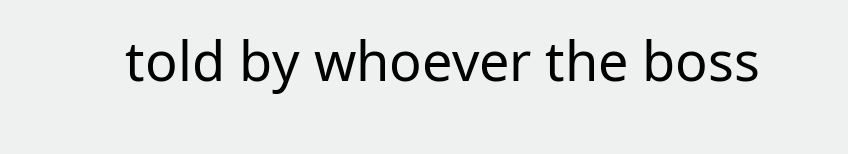told by whoever the boss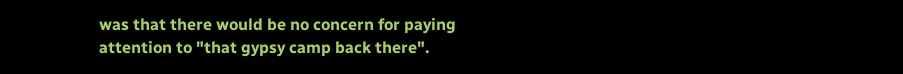was that there would be no concern for paying attention to "that gypsy camp back there".